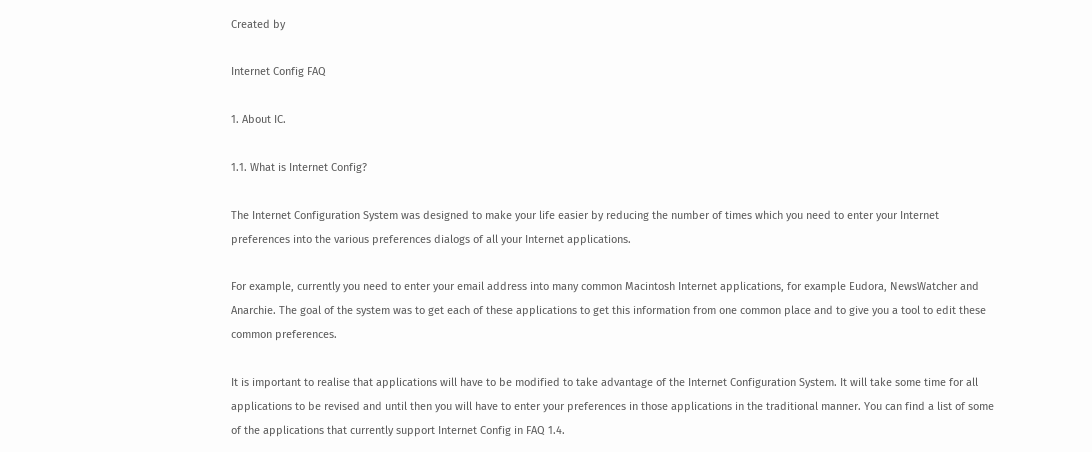Created by

Internet Config FAQ

1. About IC.

1.1. What is Internet Config?

The Internet Configuration System was designed to make your life easier by reducing the number of times which you need to enter your Internet preferences into the various preferences dialogs of all your Internet applications.

For example, currently you need to enter your email address into many common Macintosh Internet applications, for example Eudora, NewsWatcher and Anarchie. The goal of the system was to get each of these applications to get this information from one common place and to give you a tool to edit these common preferences.

It is important to realise that applications will have to be modified to take advantage of the Internet Configuration System. It will take some time for all applications to be revised and until then you will have to enter your preferences in those applications in the traditional manner. You can find a list of some of the applications that currently support Internet Config in FAQ 1.4.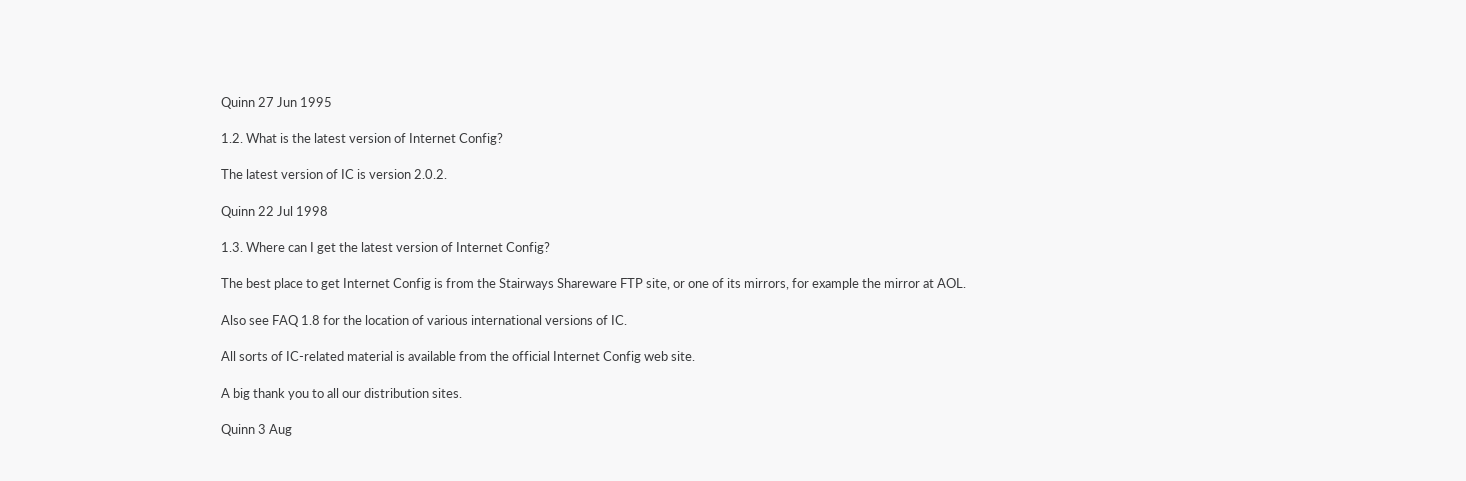Quinn 27 Jun 1995

1.2. What is the latest version of Internet Config?

The latest version of IC is version 2.0.2.

Quinn 22 Jul 1998

1.3. Where can I get the latest version of Internet Config?

The best place to get Internet Config is from the Stairways Shareware FTP site, or one of its mirrors, for example the mirror at AOL.

Also see FAQ 1.8 for the location of various international versions of IC.

All sorts of IC-related material is available from the official Internet Config web site.

A big thank you to all our distribution sites.

Quinn 3 Aug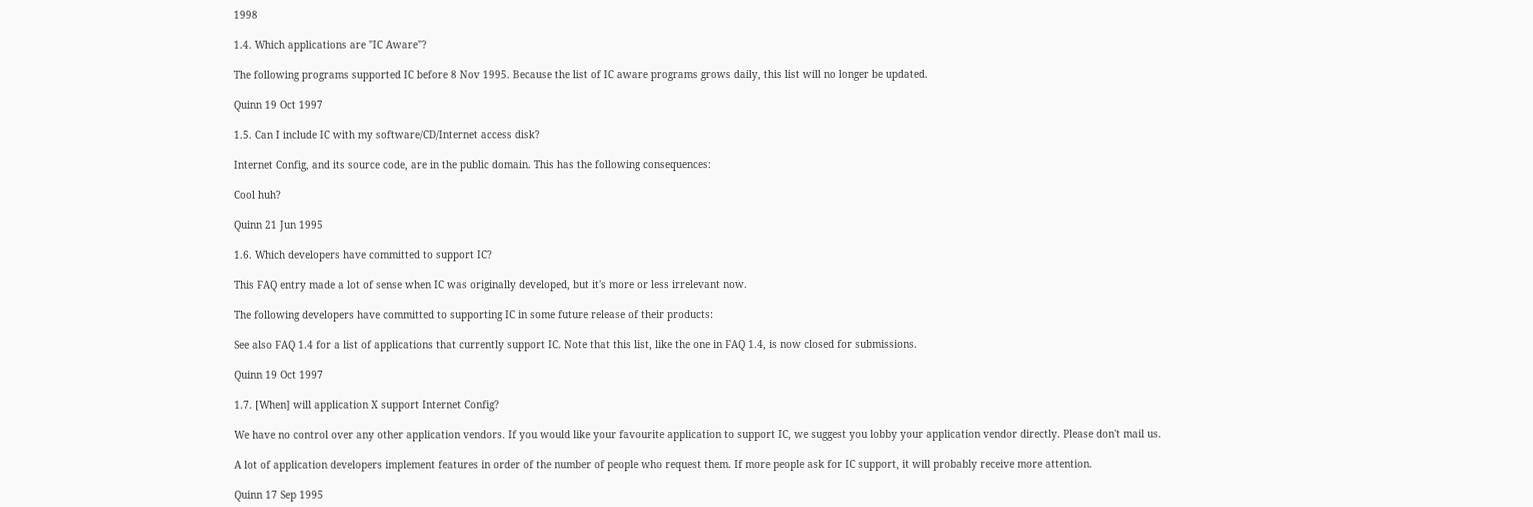1998

1.4. Which applications are "IC Aware"?

The following programs supported IC before 8 Nov 1995. Because the list of IC aware programs grows daily, this list will no longer be updated.

Quinn 19 Oct 1997

1.5. Can I include IC with my software/CD/Internet access disk?

Internet Config, and its source code, are in the public domain. This has the following consequences:

Cool huh?

Quinn 21 Jun 1995

1.6. Which developers have committed to support IC?

This FAQ entry made a lot of sense when IC was originally developed, but it's more or less irrelevant now.

The following developers have committed to supporting IC in some future release of their products:

See also FAQ 1.4 for a list of applications that currently support IC. Note that this list, like the one in FAQ 1.4, is now closed for submissions.

Quinn 19 Oct 1997

1.7. [When] will application X support Internet Config?

We have no control over any other application vendors. If you would like your favourite application to support IC, we suggest you lobby your application vendor directly. Please don't mail us.

A lot of application developers implement features in order of the number of people who request them. If more people ask for IC support, it will probably receive more attention.

Quinn 17 Sep 1995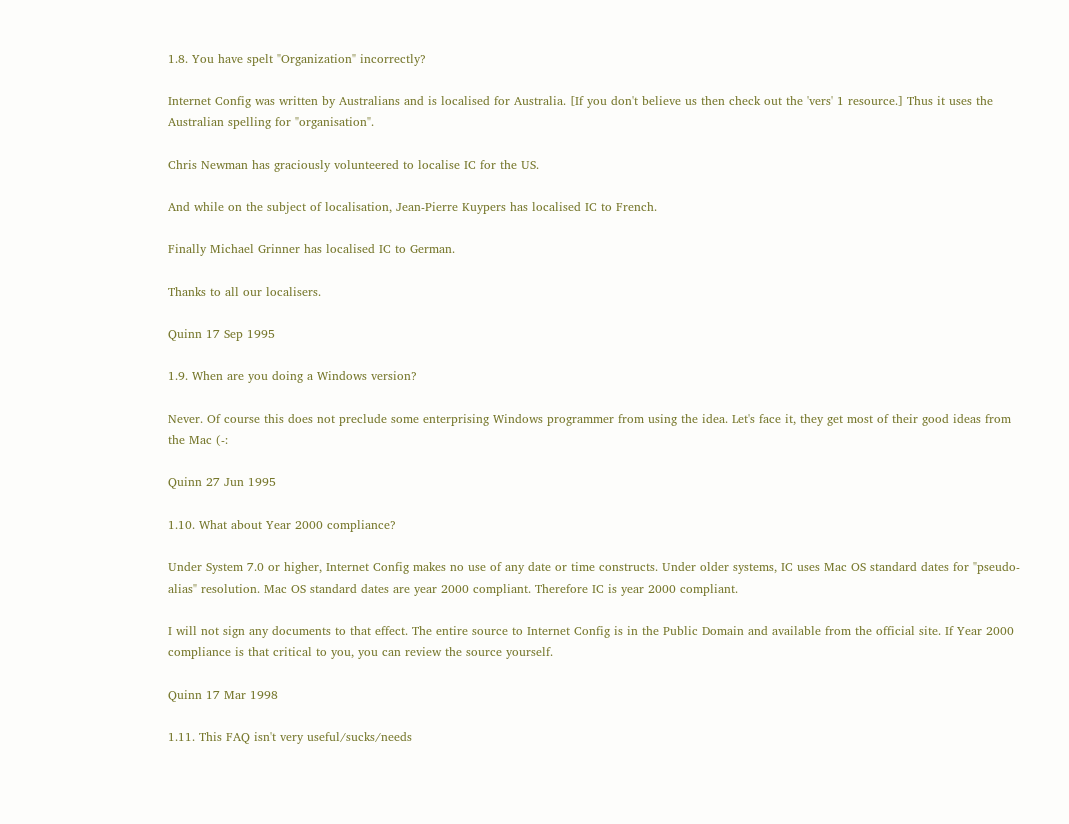1.8. You have spelt "Organization" incorrectly?

Internet Config was written by Australians and is localised for Australia. [If you don't believe us then check out the 'vers' 1 resource.] Thus it uses the Australian spelling for "organisation".

Chris Newman has graciously volunteered to localise IC for the US.

And while on the subject of localisation, Jean-Pierre Kuypers has localised IC to French.

Finally Michael Grinner has localised IC to German.

Thanks to all our localisers.

Quinn 17 Sep 1995

1.9. When are you doing a Windows version?

Never. Of course this does not preclude some enterprising Windows programmer from using the idea. Let's face it, they get most of their good ideas from the Mac (-:

Quinn 27 Jun 1995

1.10. What about Year 2000 compliance?

Under System 7.0 or higher, Internet Config makes no use of any date or time constructs. Under older systems, IC uses Mac OS standard dates for "pseudo-alias" resolution. Mac OS standard dates are year 2000 compliant. Therefore IC is year 2000 compliant.

I will not sign any documents to that effect. The entire source to Internet Config is in the Public Domain and available from the official site. If Year 2000 compliance is that critical to you, you can review the source yourself.

Quinn 17 Mar 1998

1.11. This FAQ isn't very useful/sucks/needs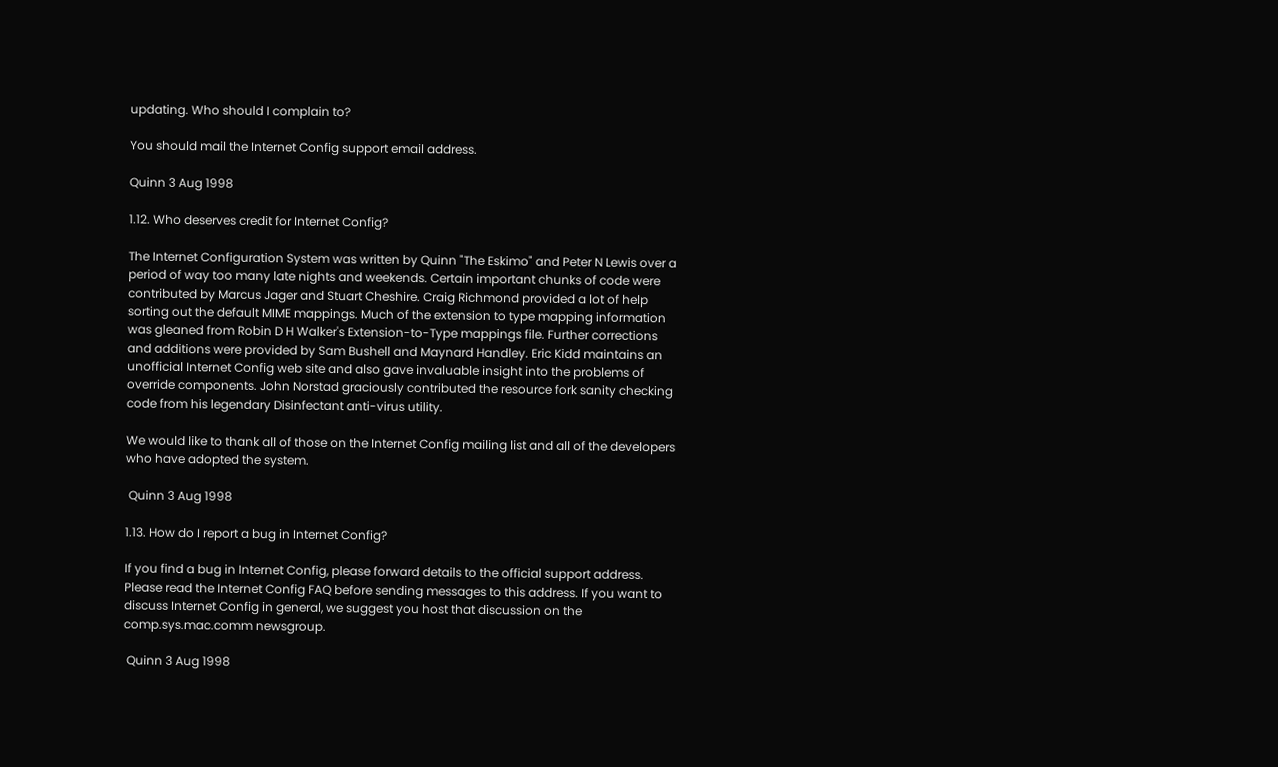updating. Who should I complain to?

You should mail the Internet Config support email address.

Quinn 3 Aug 1998

1.12. Who deserves credit for Internet Config?

The Internet Configuration System was written by Quinn "The Eskimo" and Peter N Lewis over a period of way too many late nights and weekends. Certain important chunks of code were contributed by Marcus Jager and Stuart Cheshire. Craig Richmond provided a lot of help sorting out the default MIME mappings. Much of the extension to type mapping information was gleaned from Robin D H Walker's Extension-to-Type mappings file. Further corrections and additions were provided by Sam Bushell and Maynard Handley. Eric Kidd maintains an unofficial Internet Config web site and also gave invaluable insight into the problems of override components. John Norstad graciously contributed the resource fork sanity checking code from his legendary Disinfectant anti-virus utility.

We would like to thank all of those on the Internet Config mailing list and all of the developers who have adopted the system.

 Quinn 3 Aug 1998

1.13. How do I report a bug in Internet Config?

If you find a bug in Internet Config, please forward details to the official support address. Please read the Internet Config FAQ before sending messages to this address. If you want to discuss Internet Config in general, we suggest you host that discussion on the comp.sys.mac.comm newsgroup.

 Quinn 3 Aug 1998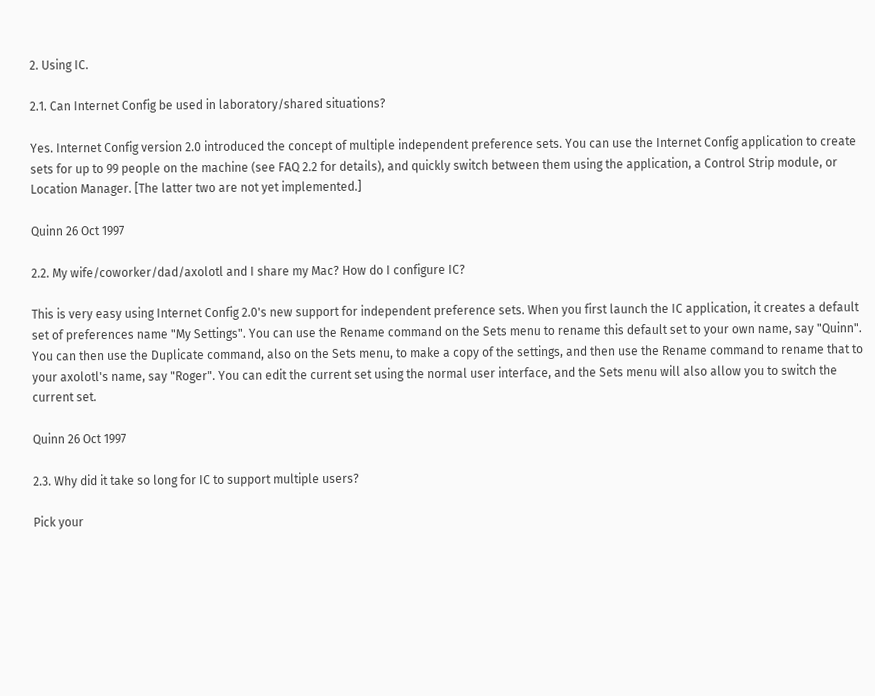2. Using IC.

2.1. Can Internet Config be used in laboratory/shared situations?

Yes. Internet Config version 2.0 introduced the concept of multiple independent preference sets. You can use the Internet Config application to create sets for up to 99 people on the machine (see FAQ 2.2 for details), and quickly switch between them using the application, a Control Strip module, or Location Manager. [The latter two are not yet implemented.]

Quinn 26 Oct 1997

2.2. My wife/coworker/dad/axolotl and I share my Mac? How do I configure IC?

This is very easy using Internet Config 2.0's new support for independent preference sets. When you first launch the IC application, it creates a default set of preferences name "My Settings". You can use the Rename command on the Sets menu to rename this default set to your own name, say "Quinn". You can then use the Duplicate command, also on the Sets menu, to make a copy of the settings, and then use the Rename command to rename that to your axolotl's name, say "Roger". You can edit the current set using the normal user interface, and the Sets menu will also allow you to switch the current set.

Quinn 26 Oct 1997

2.3. Why did it take so long for IC to support multiple users?

Pick your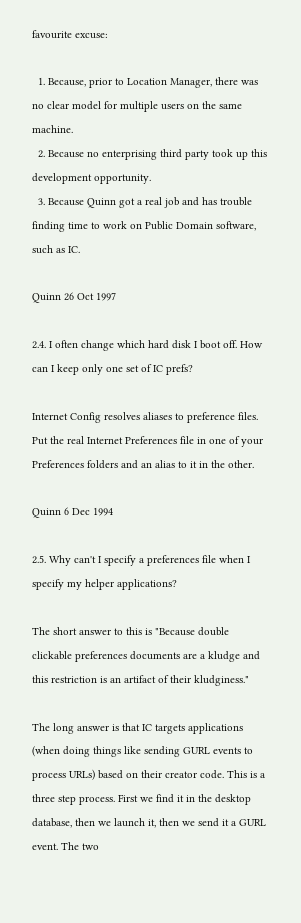favourite excuse:

  1. Because, prior to Location Manager, there was no clear model for multiple users on the same machine.
  2. Because no enterprising third party took up this development opportunity.
  3. Because Quinn got a real job and has trouble finding time to work on Public Domain software, such as IC.

Quinn 26 Oct 1997

2.4. I often change which hard disk I boot off. How can I keep only one set of IC prefs?

Internet Config resolves aliases to preference files. Put the real Internet Preferences file in one of your Preferences folders and an alias to it in the other.

Quinn 6 Dec 1994

2.5. Why can't I specify a preferences file when I specify my helper applications?

The short answer to this is "Because double clickable preferences documents are a kludge and this restriction is an artifact of their kludginess."

The long answer is that IC targets applications (when doing things like sending GURL events to process URLs) based on their creator code. This is a three step process. First we find it in the desktop database, then we launch it, then we send it a GURL event. The two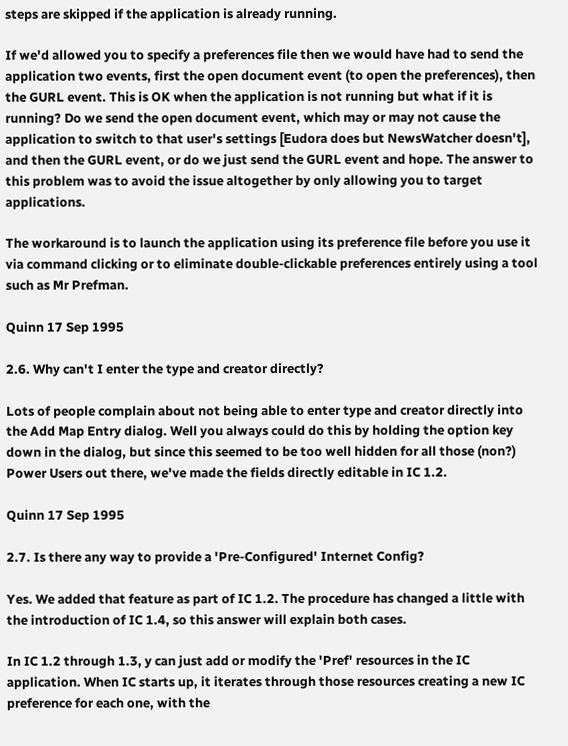steps are skipped if the application is already running.

If we'd allowed you to specify a preferences file then we would have had to send the application two events, first the open document event (to open the preferences), then the GURL event. This is OK when the application is not running but what if it is running? Do we send the open document event, which may or may not cause the application to switch to that user's settings [Eudora does but NewsWatcher doesn't], and then the GURL event, or do we just send the GURL event and hope. The answer to this problem was to avoid the issue altogether by only allowing you to target applications.

The workaround is to launch the application using its preference file before you use it via command clicking or to eliminate double-clickable preferences entirely using a tool such as Mr Prefman.

Quinn 17 Sep 1995

2.6. Why can't I enter the type and creator directly?

Lots of people complain about not being able to enter type and creator directly into the Add Map Entry dialog. Well you always could do this by holding the option key down in the dialog, but since this seemed to be too well hidden for all those (non?) Power Users out there, we've made the fields directly editable in IC 1.2.

Quinn 17 Sep 1995

2.7. Is there any way to provide a 'Pre-Configured' Internet Config?

Yes. We added that feature as part of IC 1.2. The procedure has changed a little with the introduction of IC 1.4, so this answer will explain both cases.

In IC 1.2 through 1.3, y can just add or modify the 'Pref' resources in the IC application. When IC starts up, it iterates through those resources creating a new IC preference for each one, with the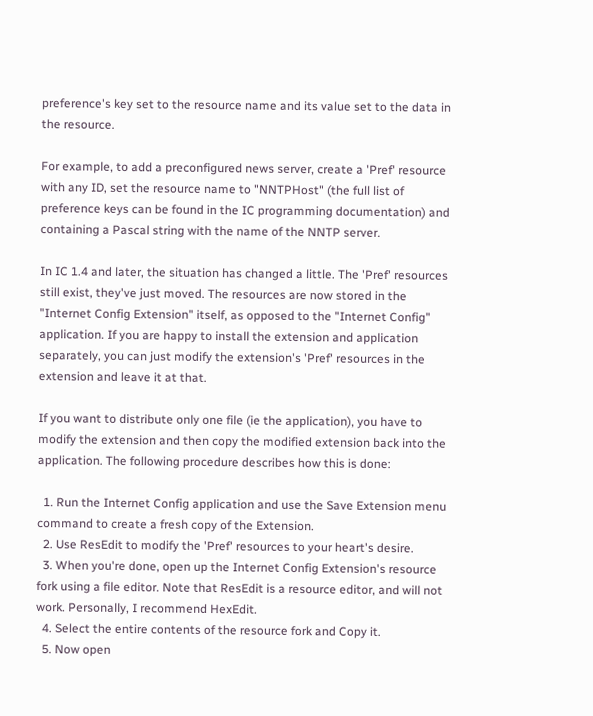preference's key set to the resource name and its value set to the data in the resource.

For example, to add a preconfigured news server, create a 'Pref' resource with any ID, set the resource name to "NNTPHost" (the full list of preference keys can be found in the IC programming documentation) and containing a Pascal string with the name of the NNTP server.

In IC 1.4 and later, the situation has changed a little. The 'Pref' resources still exist, they've just moved. The resources are now stored in the "Internet Config Extension" itself, as opposed to the "Internet Config" application. If you are happy to install the extension and application separately, you can just modify the extension's 'Pref' resources in the extension and leave it at that.

If you want to distribute only one file (ie the application), you have to modify the extension and then copy the modified extension back into the application. The following procedure describes how this is done:

  1. Run the Internet Config application and use the Save Extension menu command to create a fresh copy of the Extension.
  2. Use ResEdit to modify the 'Pref' resources to your heart's desire.
  3. When you're done, open up the Internet Config Extension's resource fork using a file editor. Note that ResEdit is a resource editor, and will not work. Personally, I recommend HexEdit.
  4. Select the entire contents of the resource fork and Copy it.
  5. Now open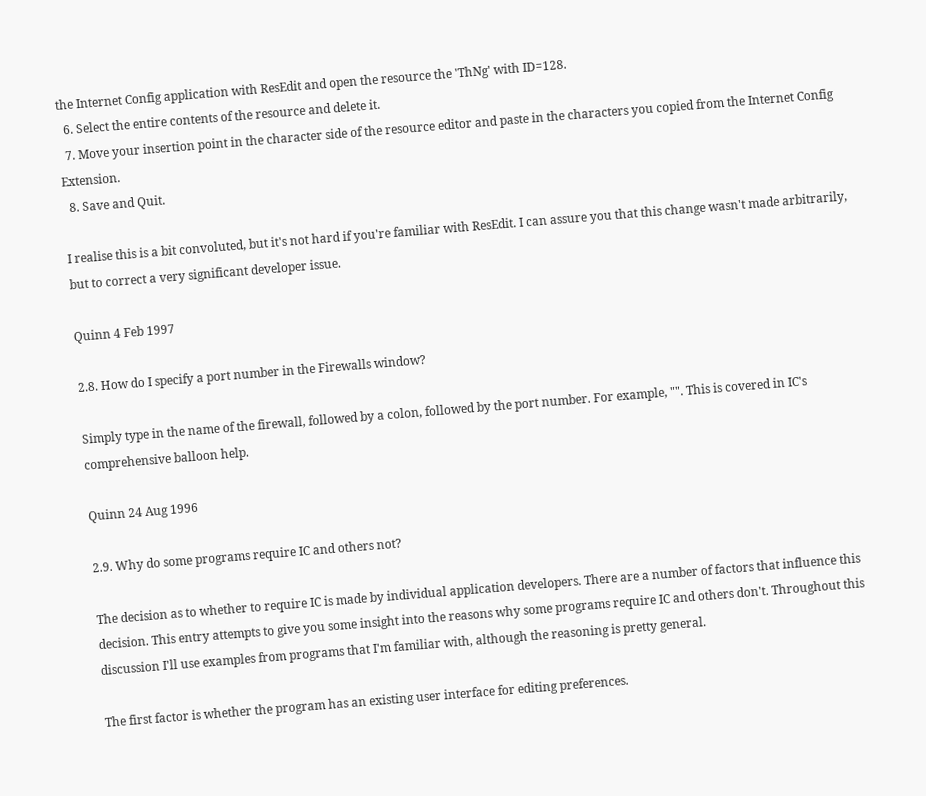the Internet Config application with ResEdit and open the resource the 'ThNg' with ID=128.
  6. Select the entire contents of the resource and delete it.
  7. Move your insertion point in the character side of the resource editor and paste in the characters you copied from the Internet Config Extension.
  8. Save and Quit.

I realise this is a bit convoluted, but it's not hard if you're familiar with ResEdit. I can assure you that this change wasn't made arbitrarily, but to correct a very significant developer issue.

Quinn 4 Feb 1997

2.8. How do I specify a port number in the Firewalls window?

Simply type in the name of the firewall, followed by a colon, followed by the port number. For example, "". This is covered in IC's comprehensive balloon help.

Quinn 24 Aug 1996

2.9. Why do some programs require IC and others not?

The decision as to whether to require IC is made by individual application developers. There are a number of factors that influence this decision. This entry attempts to give you some insight into the reasons why some programs require IC and others don't. Throughout this discussion I'll use examples from programs that I'm familiar with, although the reasoning is pretty general.

The first factor is whether the program has an existing user interface for editing preferences.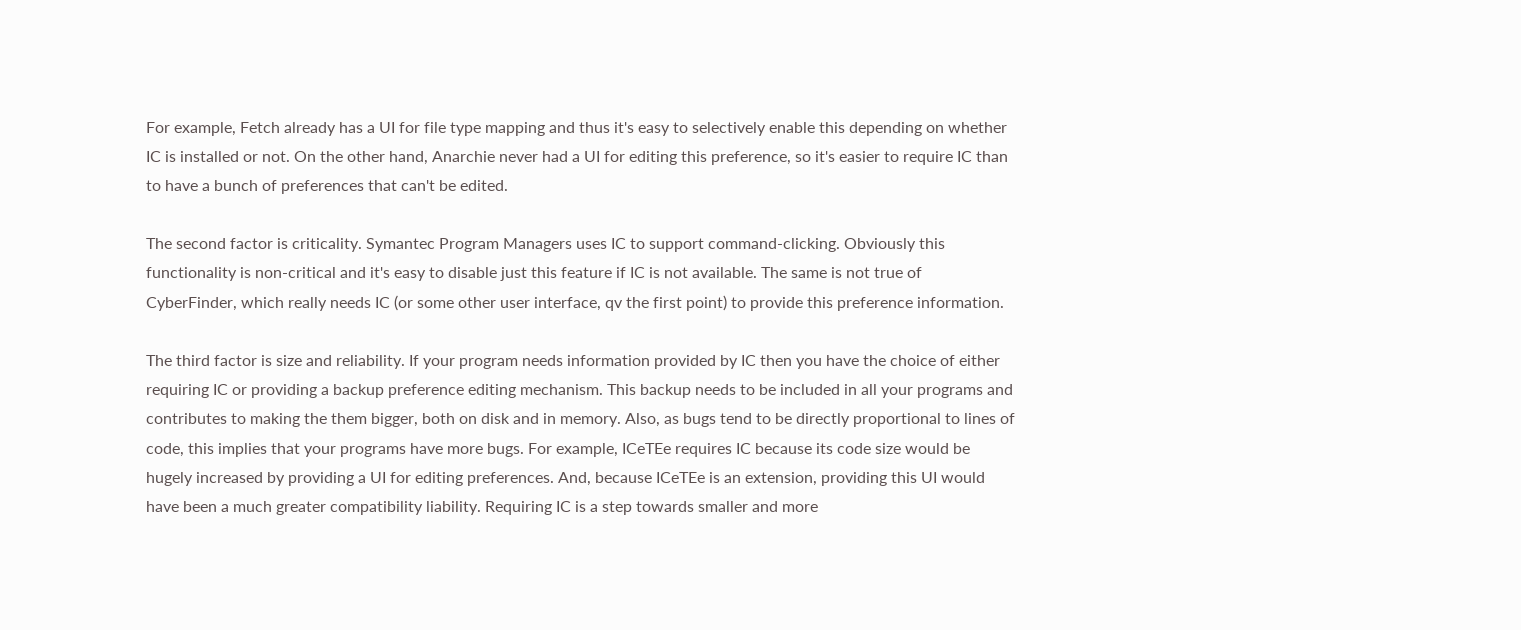For example, Fetch already has a UI for file type mapping and thus it's easy to selectively enable this depending on whether IC is installed or not. On the other hand, Anarchie never had a UI for editing this preference, so it's easier to require IC than to have a bunch of preferences that can't be edited.

The second factor is criticality. Symantec Program Managers uses IC to support command-clicking. Obviously this functionality is non-critical and it's easy to disable just this feature if IC is not available. The same is not true of CyberFinder, which really needs IC (or some other user interface, qv the first point) to provide this preference information.

The third factor is size and reliability. If your program needs information provided by IC then you have the choice of either requiring IC or providing a backup preference editing mechanism. This backup needs to be included in all your programs and contributes to making the them bigger, both on disk and in memory. Also, as bugs tend to be directly proportional to lines of code, this implies that your programs have more bugs. For example, ICeTEe requires IC because its code size would be hugely increased by providing a UI for editing preferences. And, because ICeTEe is an extension, providing this UI would have been a much greater compatibility liability. Requiring IC is a step towards smaller and more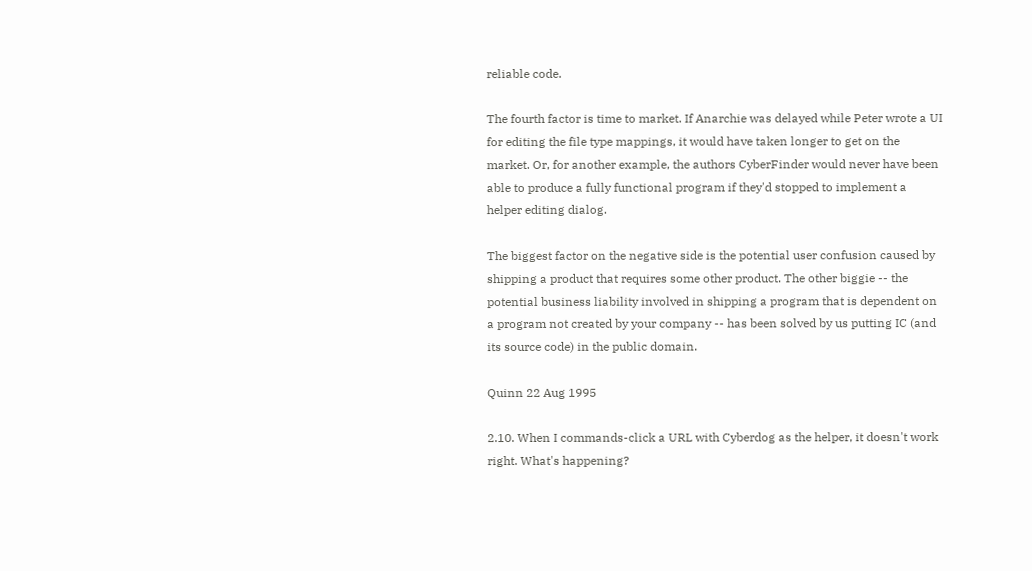reliable code.

The fourth factor is time to market. If Anarchie was delayed while Peter wrote a UI for editing the file type mappings, it would have taken longer to get on the market. Or, for another example, the authors CyberFinder would never have been able to produce a fully functional program if they'd stopped to implement a helper editing dialog.

The biggest factor on the negative side is the potential user confusion caused by shipping a product that requires some other product. The other biggie -- the potential business liability involved in shipping a program that is dependent on a program not created by your company -- has been solved by us putting IC (and its source code) in the public domain.

Quinn 22 Aug 1995

2.10. When I commands-click a URL with Cyberdog as the helper, it doesn't work right. What's happening?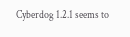Cyberdog 1.2.1 seems to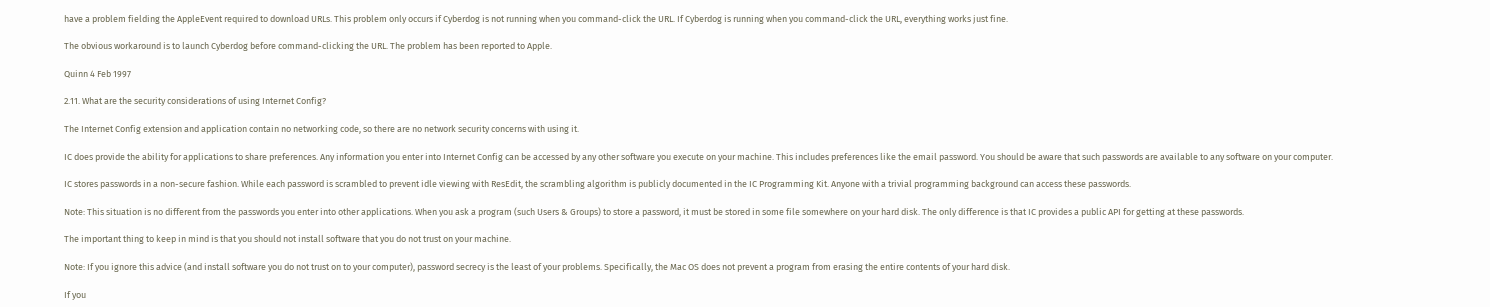have a problem fielding the AppleEvent required to download URLs. This problem only occurs if Cyberdog is not running when you command-click the URL. If Cyberdog is running when you command-click the URL, everything works just fine.

The obvious workaround is to launch Cyberdog before command-clicking the URL. The problem has been reported to Apple.

Quinn 4 Feb 1997

2.11. What are the security considerations of using Internet Config?

The Internet Config extension and application contain no networking code, so there are no network security concerns with using it.

IC does provide the ability for applications to share preferences. Any information you enter into Internet Config can be accessed by any other software you execute on your machine. This includes preferences like the email password. You should be aware that such passwords are available to any software on your computer.

IC stores passwords in a non-secure fashion. While each password is scrambled to prevent idle viewing with ResEdit, the scrambling algorithm is publicly documented in the IC Programming Kit. Anyone with a trivial programming background can access these passwords.

Note: This situation is no different from the passwords you enter into other applications. When you ask a program (such Users & Groups) to store a password, it must be stored in some file somewhere on your hard disk. The only difference is that IC provides a public API for getting at these passwords.

The important thing to keep in mind is that you should not install software that you do not trust on your machine.

Note: If you ignore this advice (and install software you do not trust on to your computer), password secrecy is the least of your problems. Specifically, the Mac OS does not prevent a program from erasing the entire contents of your hard disk.

If you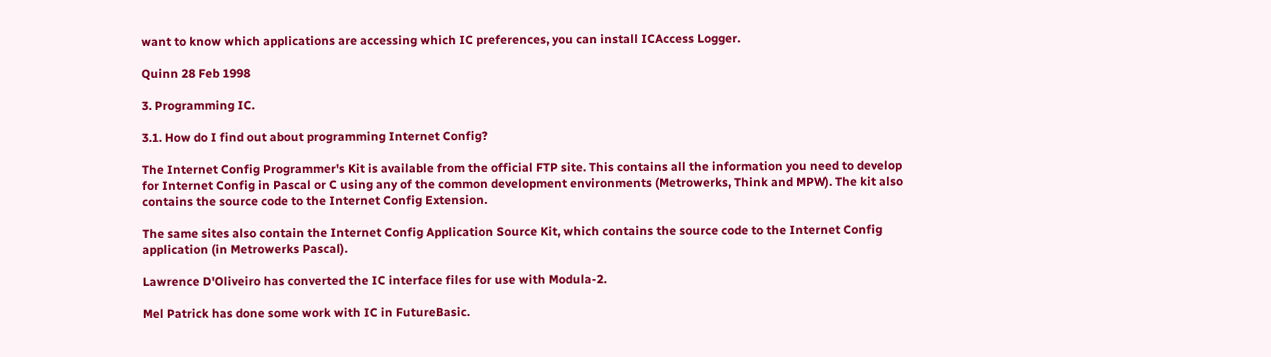want to know which applications are accessing which IC preferences, you can install ICAccess Logger.

Quinn 28 Feb 1998

3. Programming IC.

3.1. How do I find out about programming Internet Config?

The Internet Config Programmer's Kit is available from the official FTP site. This contains all the information you need to develop for Internet Config in Pascal or C using any of the common development environments (Metrowerks, Think and MPW). The kit also contains the source code to the Internet Config Extension.

The same sites also contain the Internet Config Application Source Kit, which contains the source code to the Internet Config application (in Metrowerks Pascal).

Lawrence D'Oliveiro has converted the IC interface files for use with Modula-2.

Mel Patrick has done some work with IC in FutureBasic.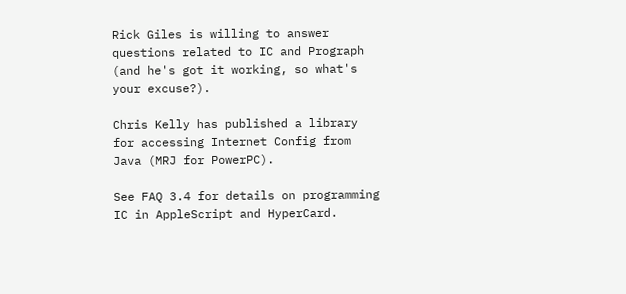Rick Giles is willing to answer questions related to IC and Prograph (and he's got it working, so what's your excuse?).

Chris Kelly has published a library for accessing Internet Config from Java (MRJ for PowerPC).

See FAQ 3.4 for details on programming IC in AppleScript and HyperCard.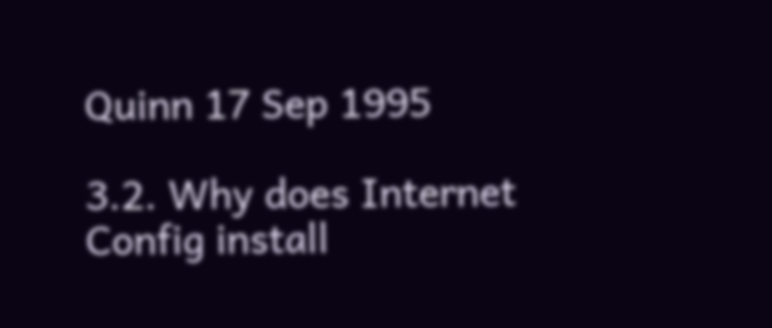Quinn 17 Sep 1995

3.2. Why does Internet Config install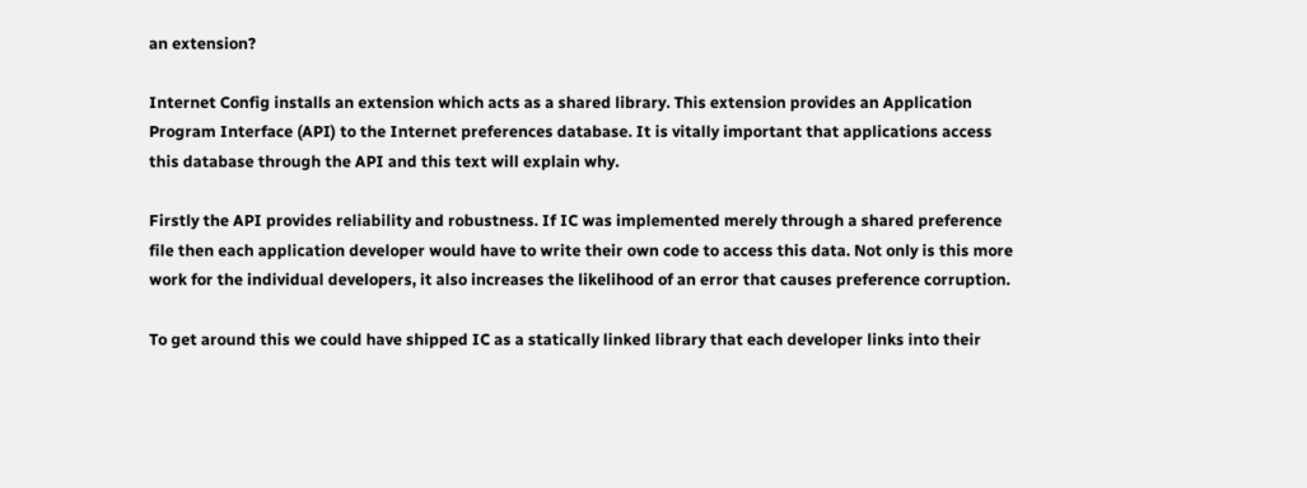an extension?

Internet Config installs an extension which acts as a shared library. This extension provides an Application Program Interface (API) to the Internet preferences database. It is vitally important that applications access this database through the API and this text will explain why.

Firstly the API provides reliability and robustness. If IC was implemented merely through a shared preference file then each application developer would have to write their own code to access this data. Not only is this more work for the individual developers, it also increases the likelihood of an error that causes preference corruption.

To get around this we could have shipped IC as a statically linked library that each developer links into their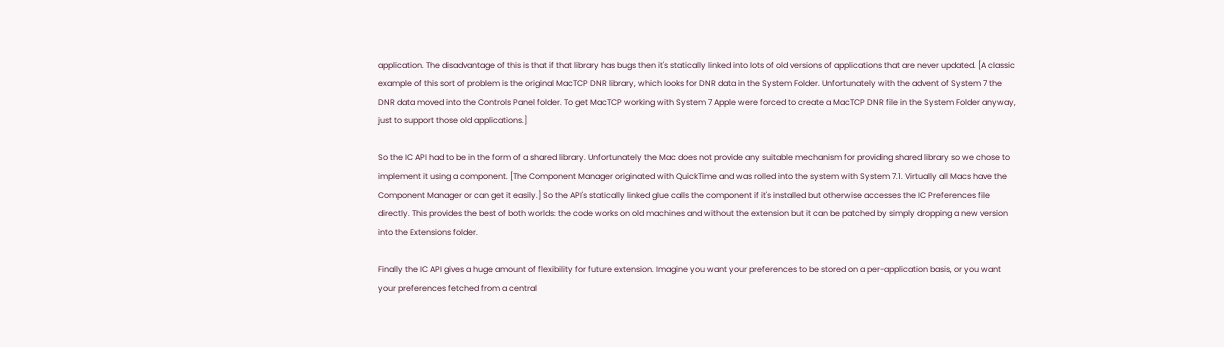application. The disadvantage of this is that if that library has bugs then it's statically linked into lots of old versions of applications that are never updated. [A classic example of this sort of problem is the original MacTCP DNR library, which looks for DNR data in the System Folder. Unfortunately with the advent of System 7 the DNR data moved into the Controls Panel folder. To get MacTCP working with System 7 Apple were forced to create a MacTCP DNR file in the System Folder anyway, just to support those old applications.]

So the IC API had to be in the form of a shared library. Unfortunately the Mac does not provide any suitable mechanism for providing shared library so we chose to implement it using a component. [The Component Manager originated with QuickTime and was rolled into the system with System 7.1. Virtually all Macs have the Component Manager or can get it easily.] So the API's statically linked glue calls the component if it's installed but otherwise accesses the IC Preferences file directly. This provides the best of both worlds: the code works on old machines and without the extension but it can be patched by simply dropping a new version into the Extensions folder.

Finally the IC API gives a huge amount of flexibility for future extension. Imagine you want your preferences to be stored on a per-application basis, or you want your preferences fetched from a central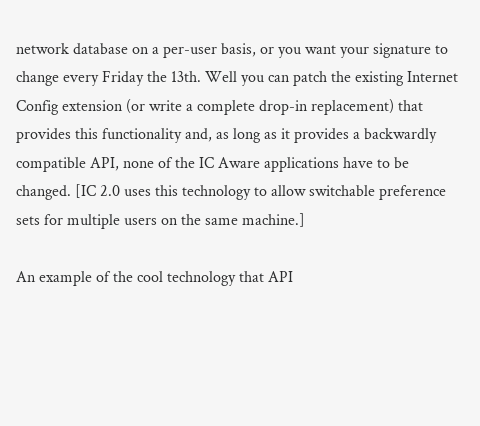network database on a per-user basis, or you want your signature to change every Friday the 13th. Well you can patch the existing Internet Config extension (or write a complete drop-in replacement) that provides this functionality and, as long as it provides a backwardly compatible API, none of the IC Aware applications have to be changed. [IC 2.0 uses this technology to allow switchable preference sets for multiple users on the same machine.]

An example of the cool technology that API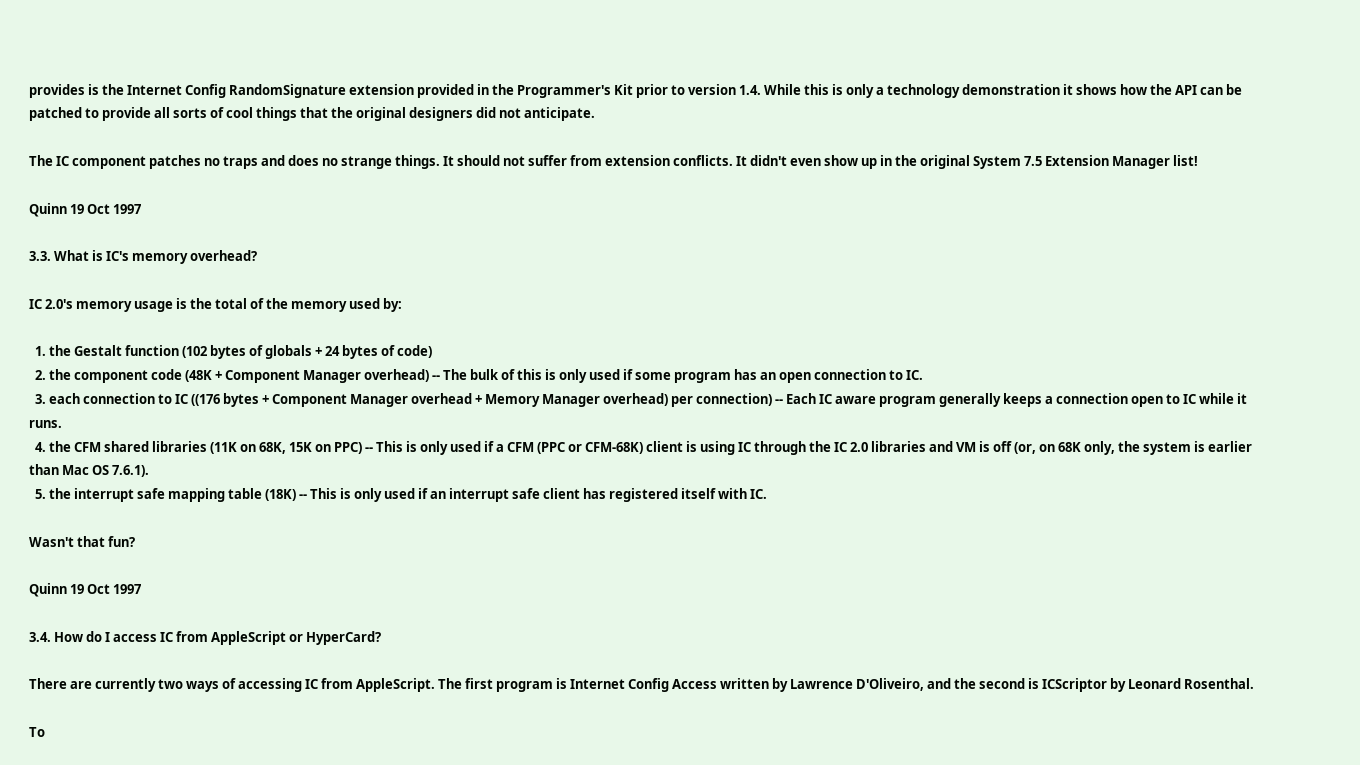provides is the Internet Config RandomSignature extension provided in the Programmer's Kit prior to version 1.4. While this is only a technology demonstration it shows how the API can be patched to provide all sorts of cool things that the original designers did not anticipate.

The IC component patches no traps and does no strange things. It should not suffer from extension conflicts. It didn't even show up in the original System 7.5 Extension Manager list!

Quinn 19 Oct 1997

3.3. What is IC's memory overhead?

IC 2.0's memory usage is the total of the memory used by:

  1. the Gestalt function (102 bytes of globals + 24 bytes of code)
  2. the component code (48K + Component Manager overhead) -- The bulk of this is only used if some program has an open connection to IC.
  3. each connection to IC ((176 bytes + Component Manager overhead + Memory Manager overhead) per connection) -- Each IC aware program generally keeps a connection open to IC while it runs.
  4. the CFM shared libraries (11K on 68K, 15K on PPC) -- This is only used if a CFM (PPC or CFM-68K) client is using IC through the IC 2.0 libraries and VM is off (or, on 68K only, the system is earlier than Mac OS 7.6.1).
  5. the interrupt safe mapping table (18K) -- This is only used if an interrupt safe client has registered itself with IC.

Wasn't that fun?

Quinn 19 Oct 1997

3.4. How do I access IC from AppleScript or HyperCard?

There are currently two ways of accessing IC from AppleScript. The first program is Internet Config Access written by Lawrence D'Oliveiro, and the second is ICScriptor by Leonard Rosenthal.

To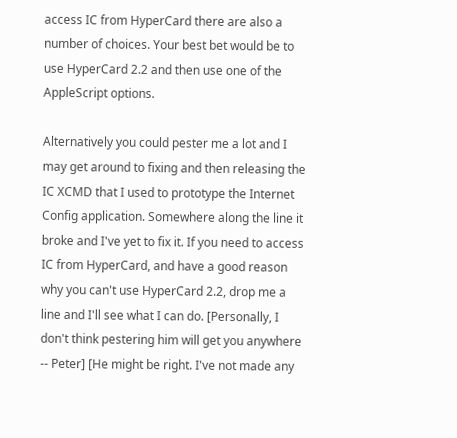access IC from HyperCard there are also a number of choices. Your best bet would be to use HyperCard 2.2 and then use one of the AppleScript options.

Alternatively you could pester me a lot and I may get around to fixing and then releasing the IC XCMD that I used to prototype the Internet Config application. Somewhere along the line it broke and I've yet to fix it. If you need to access IC from HyperCard, and have a good reason why you can't use HyperCard 2.2, drop me a line and I'll see what I can do. [Personally, I don't think pestering him will get you anywhere -- Peter] [He might be right. I've not made any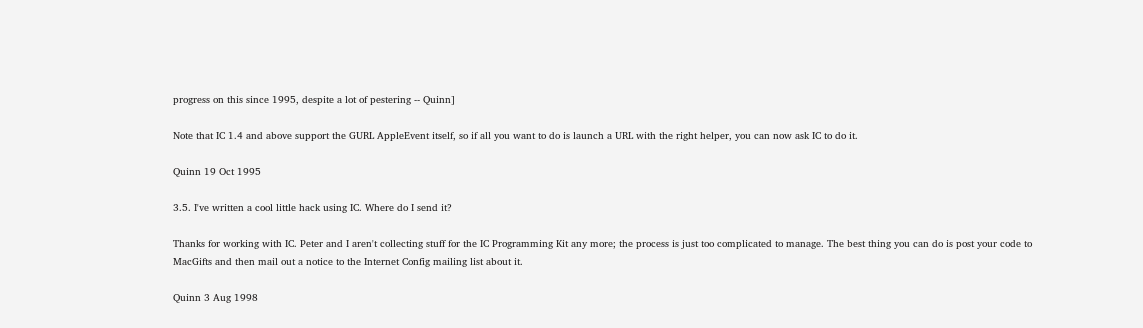progress on this since 1995, despite a lot of pestering -- Quinn]

Note that IC 1.4 and above support the GURL AppleEvent itself, so if all you want to do is launch a URL with the right helper, you can now ask IC to do it.

Quinn 19 Oct 1995

3.5. I've written a cool little hack using IC. Where do I send it?

Thanks for working with IC. Peter and I aren't collecting stuff for the IC Programming Kit any more; the process is just too complicated to manage. The best thing you can do is post your code to MacGifts and then mail out a notice to the Internet Config mailing list about it.

Quinn 3 Aug 1998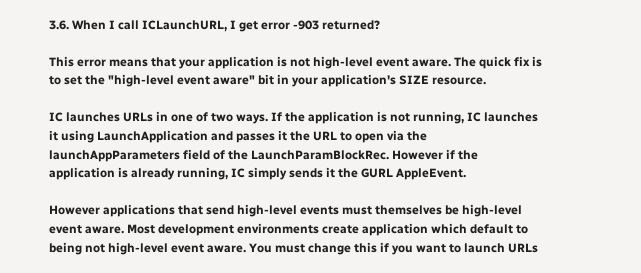3.6. When I call ICLaunchURL, I get error -903 returned?

This error means that your application is not high-level event aware. The quick fix is to set the "high-level event aware" bit in your application's SIZE resource.

IC launches URLs in one of two ways. If the application is not running, IC launches it using LaunchApplication and passes it the URL to open via the launchAppParameters field of the LaunchParamBlockRec. However if the application is already running, IC simply sends it the GURL AppleEvent.

However applications that send high-level events must themselves be high-level event aware. Most development environments create application which default to being not high-level event aware. You must change this if you want to launch URLs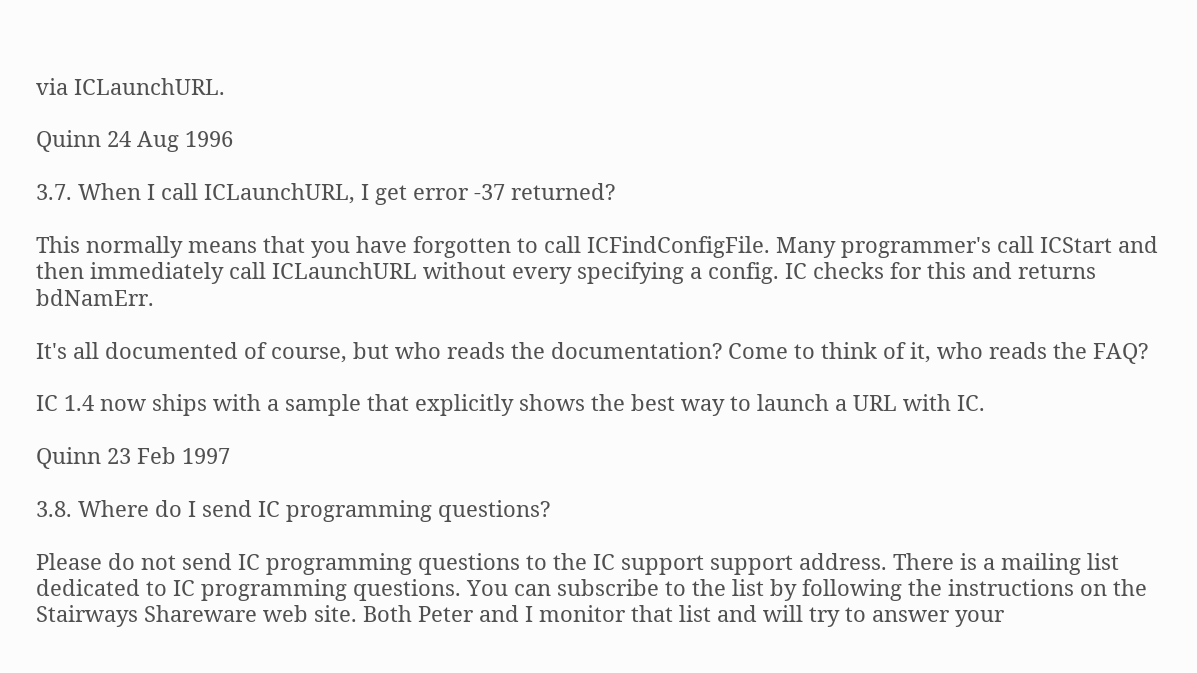via ICLaunchURL.

Quinn 24 Aug 1996

3.7. When I call ICLaunchURL, I get error -37 returned?

This normally means that you have forgotten to call ICFindConfigFile. Many programmer's call ICStart and then immediately call ICLaunchURL without every specifying a config. IC checks for this and returns bdNamErr.

It's all documented of course, but who reads the documentation? Come to think of it, who reads the FAQ?

IC 1.4 now ships with a sample that explicitly shows the best way to launch a URL with IC.

Quinn 23 Feb 1997

3.8. Where do I send IC programming questions?

Please do not send IC programming questions to the IC support support address. There is a mailing list dedicated to IC programming questions. You can subscribe to the list by following the instructions on the Stairways Shareware web site. Both Peter and I monitor that list and will try to answer your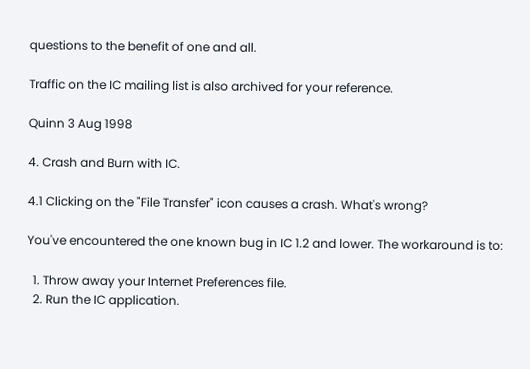questions to the benefit of one and all.

Traffic on the IC mailing list is also archived for your reference.

Quinn 3 Aug 1998

4. Crash and Burn with IC.

4.1 Clicking on the "File Transfer" icon causes a crash. What's wrong?

You've encountered the one known bug in IC 1.2 and lower. The workaround is to:

  1. Throw away your Internet Preferences file.
  2. Run the IC application.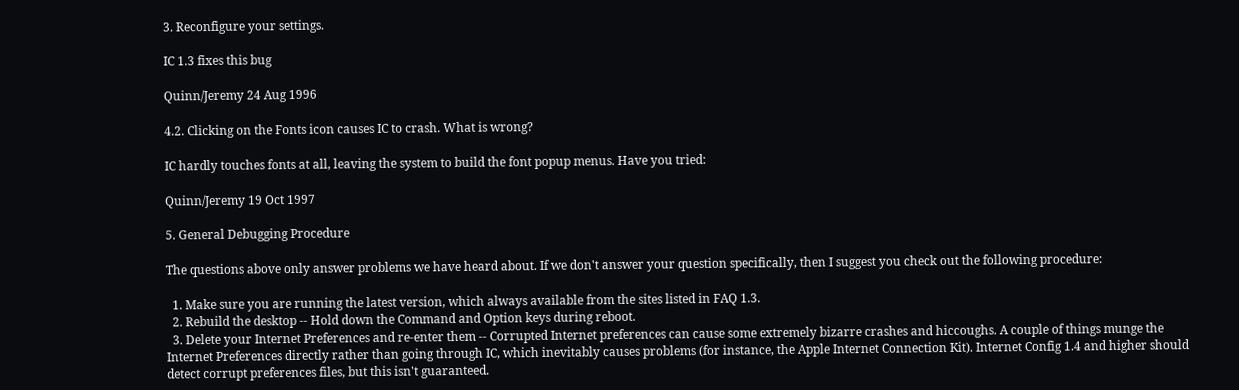3. Reconfigure your settings.

IC 1.3 fixes this bug

Quinn/Jeremy 24 Aug 1996

4.2. Clicking on the Fonts icon causes IC to crash. What is wrong?

IC hardly touches fonts at all, leaving the system to build the font popup menus. Have you tried:

Quinn/Jeremy 19 Oct 1997

5. General Debugging Procedure

The questions above only answer problems we have heard about. If we don't answer your question specifically, then I suggest you check out the following procedure:

  1. Make sure you are running the latest version, which always available from the sites listed in FAQ 1.3.
  2. Rebuild the desktop -- Hold down the Command and Option keys during reboot.
  3. Delete your Internet Preferences and re-enter them -- Corrupted Internet preferences can cause some extremely bizarre crashes and hiccoughs. A couple of things munge the Internet Preferences directly rather than going through IC, which inevitably causes problems (for instance, the Apple Internet Connection Kit). Internet Config 1.4 and higher should detect corrupt preferences files, but this isn't guaranteed.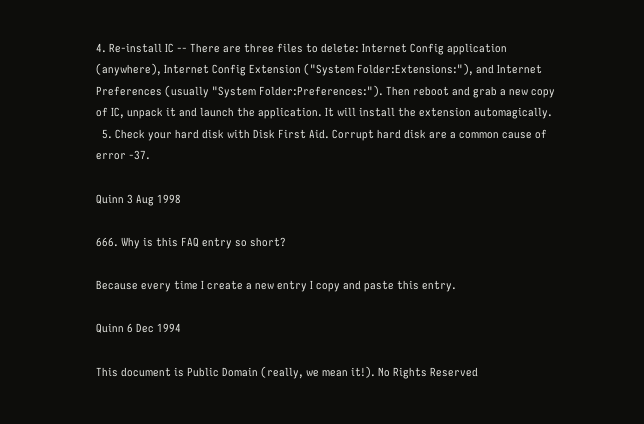4. Re-install IC -- There are three files to delete: Internet Config application (anywhere), Internet Config Extension ("System Folder:Extensions:"), and Internet Preferences (usually "System Folder:Preferences:"). Then reboot and grab a new copy of IC, unpack it and launch the application. It will install the extension automagically.
  5. Check your hard disk with Disk First Aid. Corrupt hard disk are a common cause of error -37.

Quinn 3 Aug 1998

666. Why is this FAQ entry so short?

Because every time I create a new entry I copy and paste this entry.

Quinn 6 Dec 1994

This document is Public Domain (really, we mean it!). No Rights Reserved